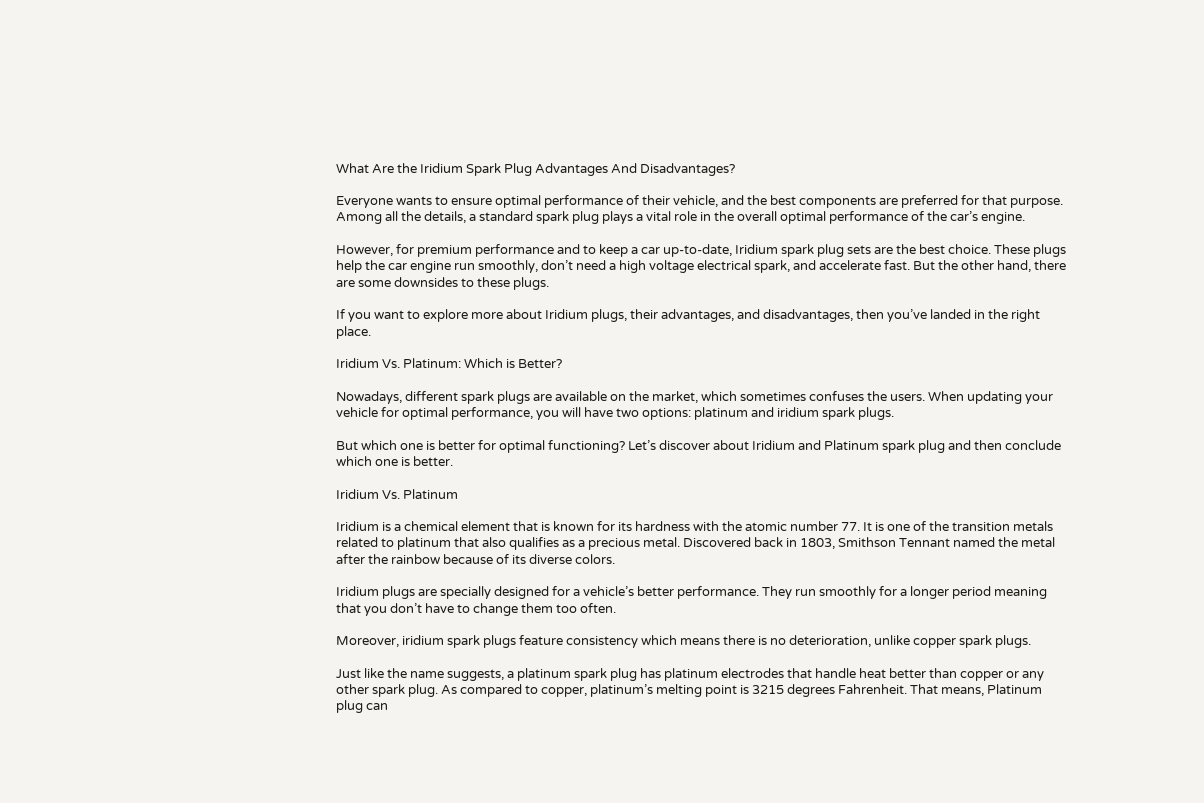What Are the Iridium Spark Plug Advantages And Disadvantages?

Everyone wants to ensure optimal performance of their vehicle, and the best components are preferred for that purpose. Among all the details, a standard spark plug plays a vital role in the overall optimal performance of the car’s engine.

However, for premium performance and to keep a car up-to-date, Iridium spark plug sets are the best choice. These plugs help the car engine run smoothly, don’t need a high voltage electrical spark, and accelerate fast. But the other hand, there are some downsides to these plugs.

If you want to explore more about Iridium plugs, their advantages, and disadvantages, then you’ve landed in the right place.

Iridium Vs. Platinum: Which is Better?

Nowadays, different spark plugs are available on the market, which sometimes confuses the users. When updating your vehicle for optimal performance, you will have two options: platinum and iridium spark plugs.

But which one is better for optimal functioning? Let’s discover about Iridium and Platinum spark plug and then conclude which one is better.

Iridium Vs. Platinum

Iridium is a chemical element that is known for its hardness with the atomic number 77. It is one of the transition metals related to platinum that also qualifies as a precious metal. Discovered back in 1803, Smithson Tennant named the metal after the rainbow because of its diverse colors.

Iridium plugs are specially designed for a vehicle’s better performance. They run smoothly for a longer period meaning that you don’t have to change them too often.

Moreover, iridium spark plugs feature consistency which means there is no deterioration, unlike copper spark plugs.

Just like the name suggests, a platinum spark plug has platinum electrodes that handle heat better than copper or any other spark plug. As compared to copper, platinum’s melting point is 3215 degrees Fahrenheit. That means, Platinum plug can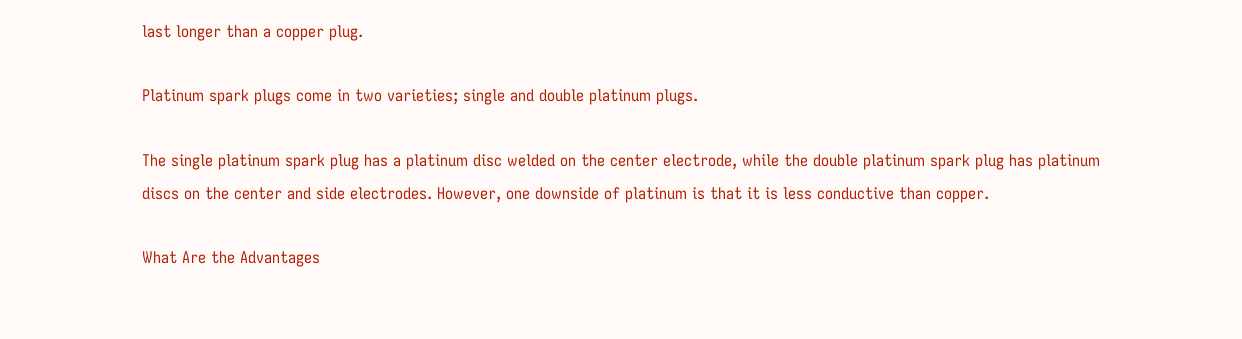last longer than a copper plug.

Platinum spark plugs come in two varieties; single and double platinum plugs.

The single platinum spark plug has a platinum disc welded on the center electrode, while the double platinum spark plug has platinum discs on the center and side electrodes. However, one downside of platinum is that it is less conductive than copper.

What Are the Advantages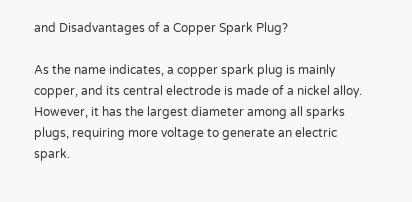and Disadvantages of a Copper Spark Plug?

As the name indicates, a copper spark plug is mainly copper, and its central electrode is made of a nickel alloy. However, it has the largest diameter among all sparks plugs, requiring more voltage to generate an electric spark.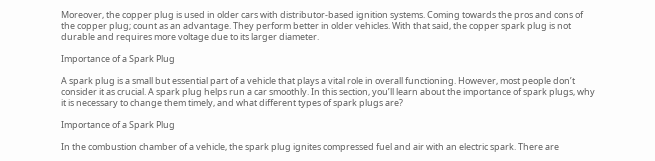Moreover, the copper plug is used in older cars with distributor-based ignition systems. Coming towards the pros and cons of the copper plug; count as an advantage. They perform better in older vehicles. With that said, the copper spark plug is not durable and requires more voltage due to its larger diameter.

Importance of a Spark Plug

A spark plug is a small but essential part of a vehicle that plays a vital role in overall functioning. However, most people don’t consider it as crucial. A spark plug helps run a car smoothly. In this section, you’ll learn about the importance of spark plugs, why it is necessary to change them timely, and what different types of spark plugs are?

Importance of a Spark Plug

In the combustion chamber of a vehicle, the spark plug ignites compressed fuel and air with an electric spark. There are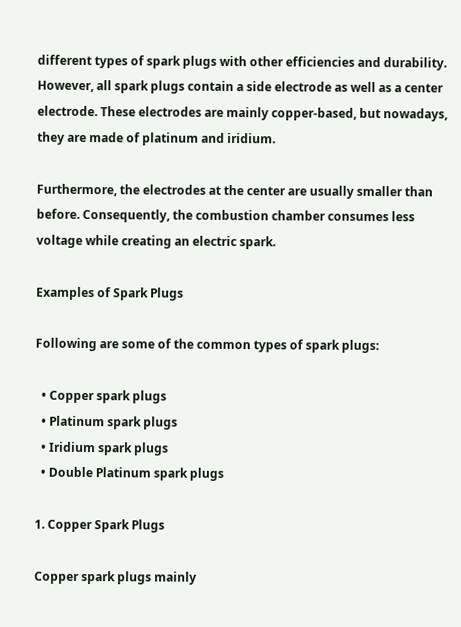different types of spark plugs with other efficiencies and durability. However, all spark plugs contain a side electrode as well as a center electrode. These electrodes are mainly copper-based, but nowadays, they are made of platinum and iridium.

Furthermore, the electrodes at the center are usually smaller than before. Consequently, the combustion chamber consumes less voltage while creating an electric spark.

Examples of Spark Plugs

Following are some of the common types of spark plugs:

  • Copper spark plugs
  • Platinum spark plugs
  • Iridium spark plugs
  • Double Platinum spark plugs

1. Copper Spark Plugs

Copper spark plugs mainly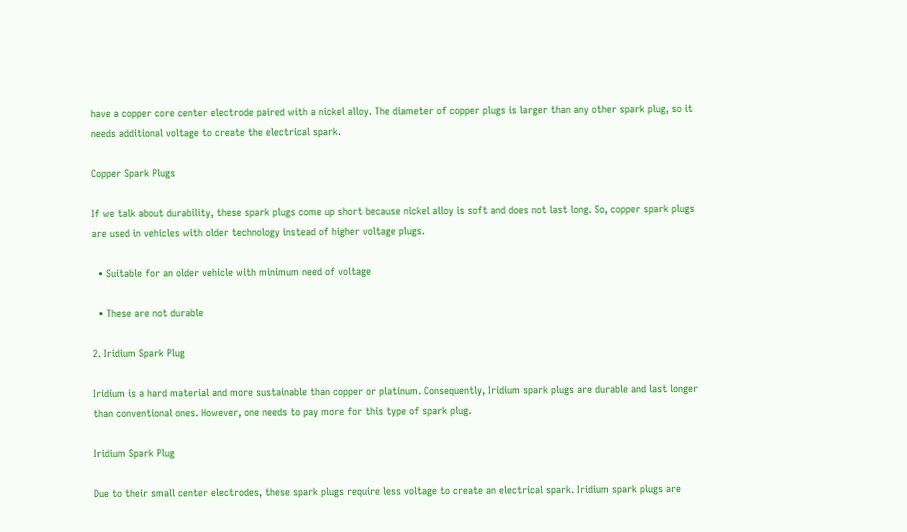have a copper core center electrode paired with a nickel alloy. The diameter of copper plugs is larger than any other spark plug, so it needs additional voltage to create the electrical spark.

Copper Spark Plugs

If we talk about durability, these spark plugs come up short because nickel alloy is soft and does not last long. So, copper spark plugs are used in vehicles with older technology instead of higher voltage plugs.

  • Suitable for an older vehicle with minimum need of voltage

  • These are not durable

2. Iridium Spark Plug

Iridium is a hard material and more sustainable than copper or platinum. Consequently, Iridium spark plugs are durable and last longer than conventional ones. However, one needs to pay more for this type of spark plug.

Iridium Spark Plug

Due to their small center electrodes, these spark plugs require less voltage to create an electrical spark. Iridium spark plugs are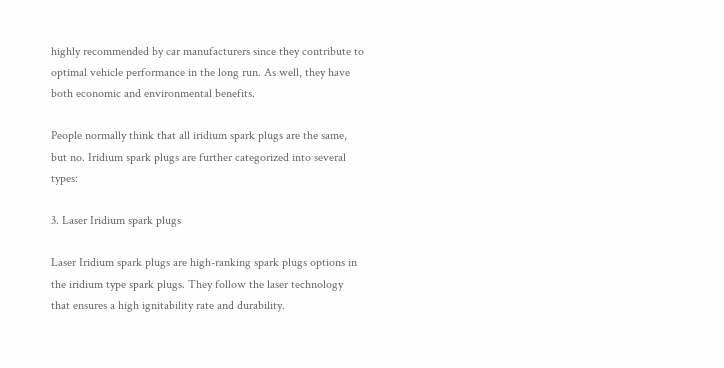highly recommended by car manufacturers since they contribute to optimal vehicle performance in the long run. As well, they have both economic and environmental benefits.

People normally think that all iridium spark plugs are the same, but no. Iridium spark plugs are further categorized into several types:

3. Laser Iridium spark plugs

Laser Iridium spark plugs are high-ranking spark plugs options in the iridium type spark plugs. They follow the laser technology that ensures a high ignitability rate and durability.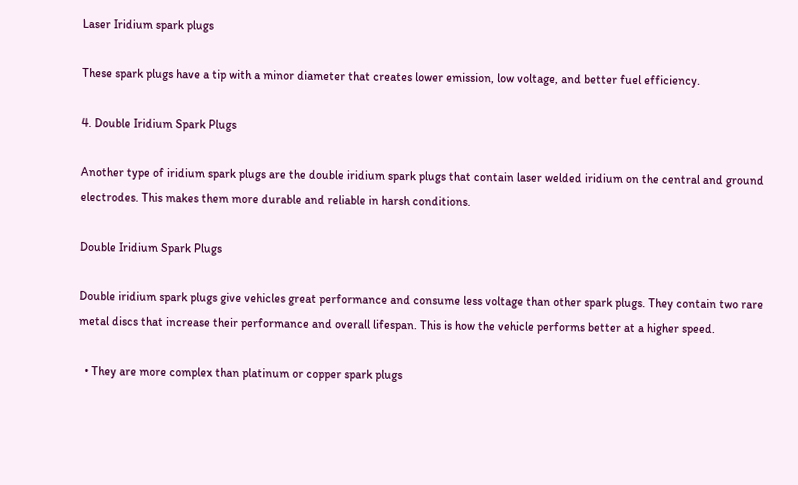Laser Iridium spark plugs

These spark plugs have a tip with a minor diameter that creates lower emission, low voltage, and better fuel efficiency.

4. Double Iridium Spark Plugs

Another type of iridium spark plugs are the double iridium spark plugs that contain laser welded iridium on the central and ground electrodes. This makes them more durable and reliable in harsh conditions.

Double Iridium Spark Plugs

Double iridium spark plugs give vehicles great performance and consume less voltage than other spark plugs. They contain two rare metal discs that increase their performance and overall lifespan. This is how the vehicle performs better at a higher speed.

  • They are more complex than platinum or copper spark plugs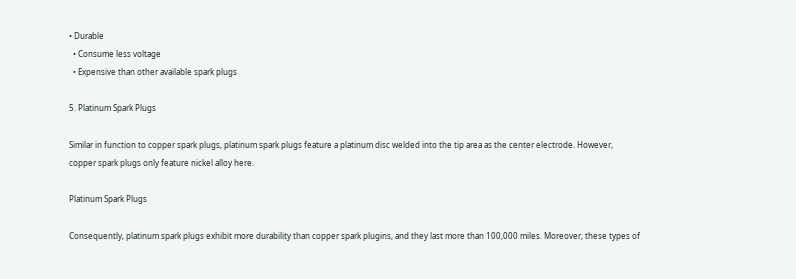• Durable
  • Consume less voltage
  • Expensive than other available spark plugs

5. Platinum Spark Plugs

Similar in function to copper spark plugs, platinum spark plugs feature a platinum disc welded into the tip area as the center electrode. However, copper spark plugs only feature nickel alloy here.

Platinum Spark Plugs

Consequently, platinum spark plugs exhibit more durability than copper spark plugins, and they last more than 100,000 miles. Moreover, these types of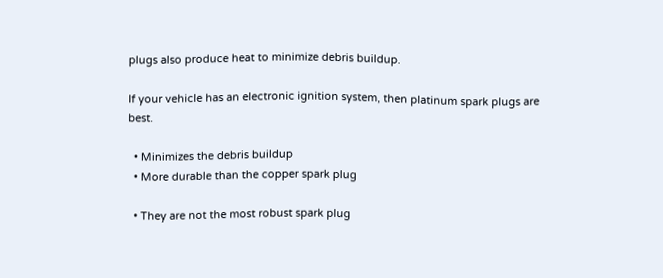plugs also produce heat to minimize debris buildup.

If your vehicle has an electronic ignition system, then platinum spark plugs are best.

  • Minimizes the debris buildup
  • More durable than the copper spark plug

  • They are not the most robust spark plug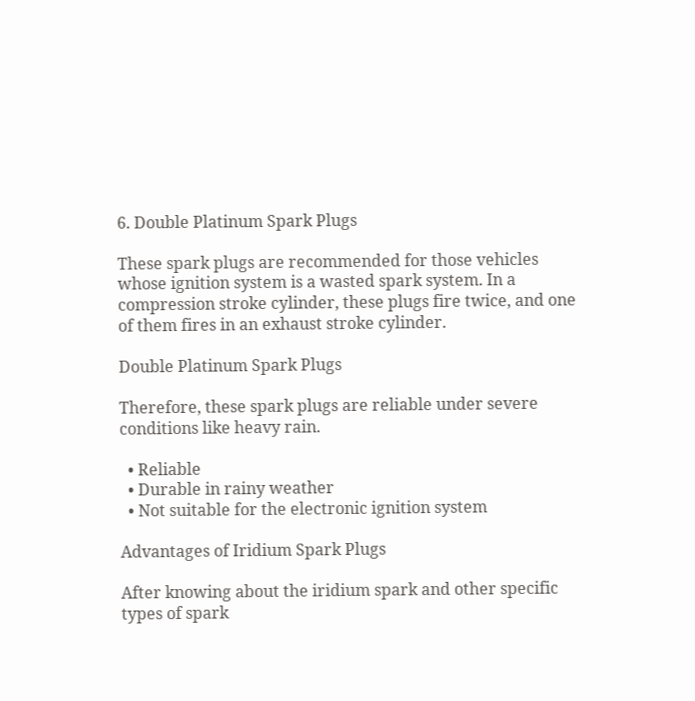6. Double Platinum Spark Plugs

These spark plugs are recommended for those vehicles whose ignition system is a wasted spark system. In a compression stroke cylinder, these plugs fire twice, and one of them fires in an exhaust stroke cylinder.

Double Platinum Spark Plugs

Therefore, these spark plugs are reliable under severe conditions like heavy rain.

  • Reliable
  • Durable in rainy weather
  • Not suitable for the electronic ignition system

Advantages of Iridium Spark Plugs

After knowing about the iridium spark and other specific types of spark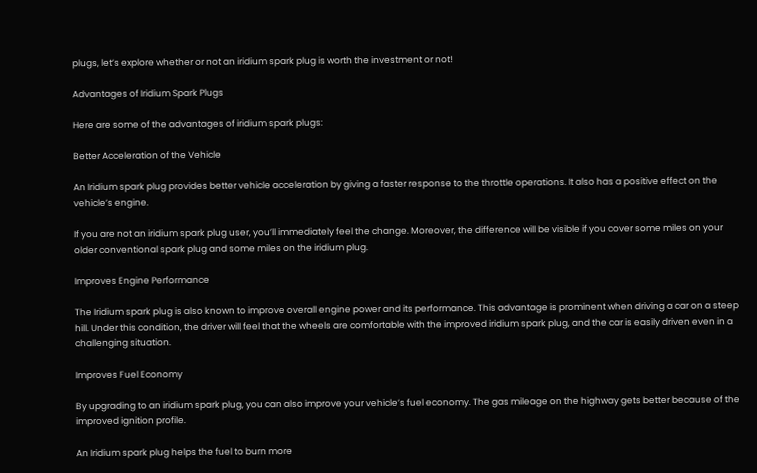plugs, let’s explore whether or not an iridium spark plug is worth the investment or not!

Advantages of Iridium Spark Plugs

Here are some of the advantages of iridium spark plugs:

Better Acceleration of the Vehicle

An Iridium spark plug provides better vehicle acceleration by giving a faster response to the throttle operations. It also has a positive effect on the vehicle’s engine.

If you are not an iridium spark plug user, you’ll immediately feel the change. Moreover, the difference will be visible if you cover some miles on your older conventional spark plug and some miles on the iridium plug.

Improves Engine Performance

The Iridium spark plug is also known to improve overall engine power and its performance. This advantage is prominent when driving a car on a steep hill. Under this condition, the driver will feel that the wheels are comfortable with the improved iridium spark plug, and the car is easily driven even in a challenging situation.

Improves Fuel Economy

By upgrading to an iridium spark plug, you can also improve your vehicle’s fuel economy. The gas mileage on the highway gets better because of the improved ignition profile.

An Iridium spark plug helps the fuel to burn more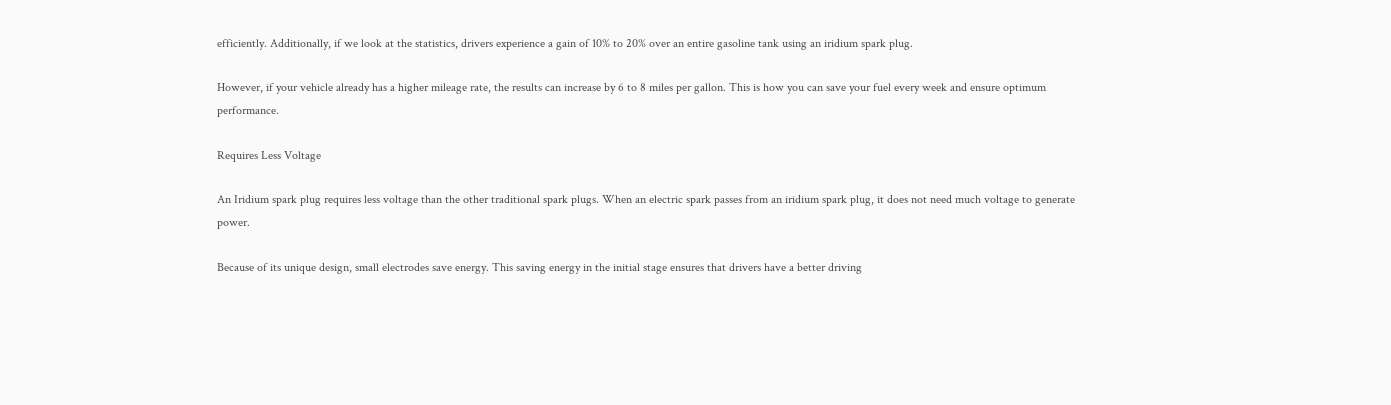efficiently. Additionally, if we look at the statistics, drivers experience a gain of 10% to 20% over an entire gasoline tank using an iridium spark plug.

However, if your vehicle already has a higher mileage rate, the results can increase by 6 to 8 miles per gallon. This is how you can save your fuel every week and ensure optimum performance.

Requires Less Voltage

An Iridium spark plug requires less voltage than the other traditional spark plugs. When an electric spark passes from an iridium spark plug, it does not need much voltage to generate power.

Because of its unique design, small electrodes save energy. This saving energy in the initial stage ensures that drivers have a better driving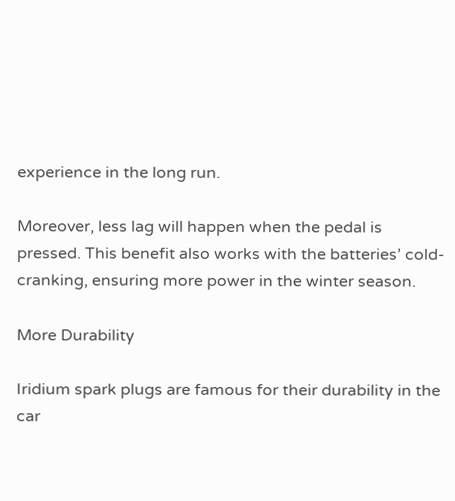experience in the long run.

Moreover, less lag will happen when the pedal is pressed. This benefit also works with the batteries’ cold-cranking, ensuring more power in the winter season.

More Durability

Iridium spark plugs are famous for their durability in the car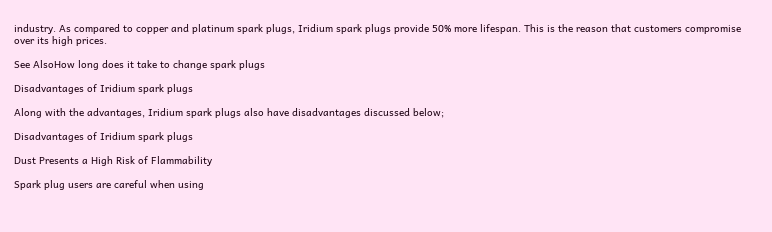industry. As compared to copper and platinum spark plugs, Iridium spark plugs provide 50% more lifespan. This is the reason that customers compromise over its high prices.

See AlsoHow long does it take to change spark plugs

Disadvantages of Iridium spark plugs

Along with the advantages, Iridium spark plugs also have disadvantages discussed below;

Disadvantages of Iridium spark plugs

Dust Presents a High Risk of Flammability

Spark plug users are careful when using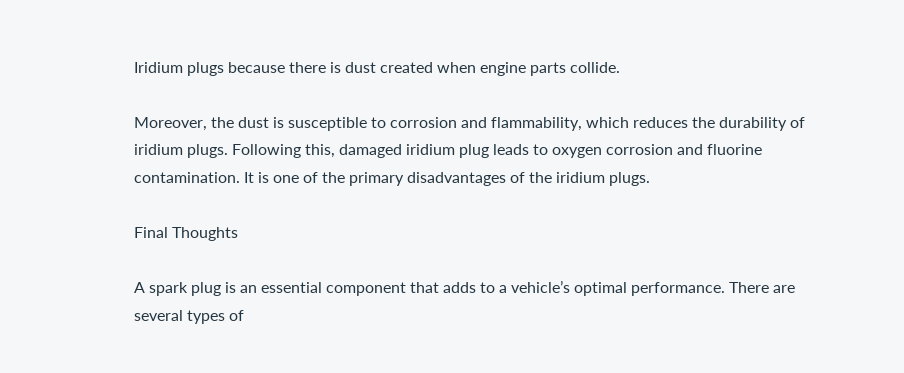Iridium plugs because there is dust created when engine parts collide.

Moreover, the dust is susceptible to corrosion and flammability, which reduces the durability of iridium plugs. Following this, damaged iridium plug leads to oxygen corrosion and fluorine contamination. It is one of the primary disadvantages of the iridium plugs.

Final Thoughts

A spark plug is an essential component that adds to a vehicle’s optimal performance. There are several types of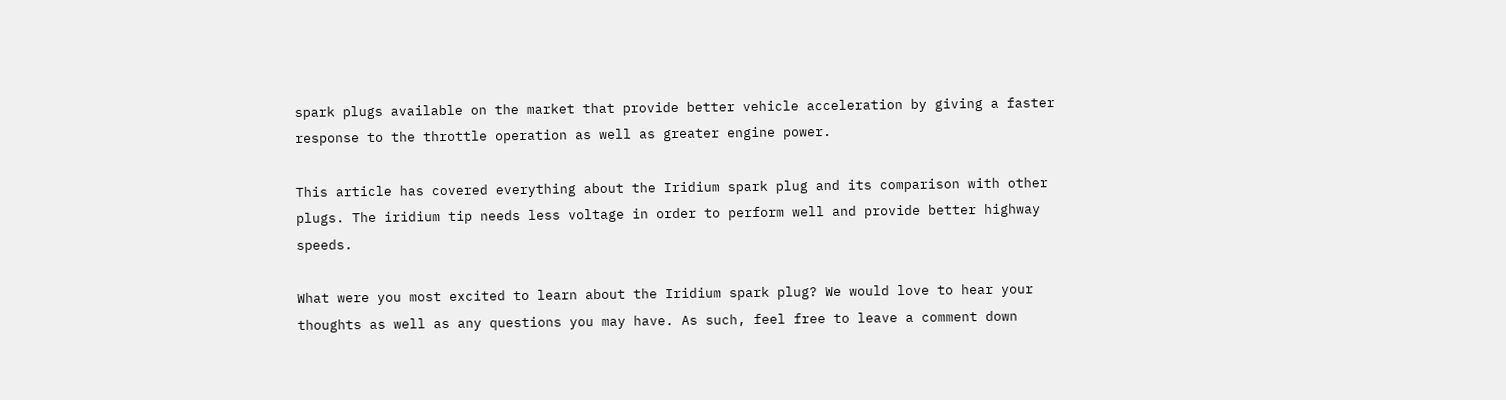spark plugs available on the market that provide better vehicle acceleration by giving a faster response to the throttle operation as well as greater engine power.

This article has covered everything about the Iridium spark plug and its comparison with other plugs. The iridium tip needs less voltage in order to perform well and provide better highway speeds.

What were you most excited to learn about the Iridium spark plug? We would love to hear your thoughts as well as any questions you may have. As such, feel free to leave a comment down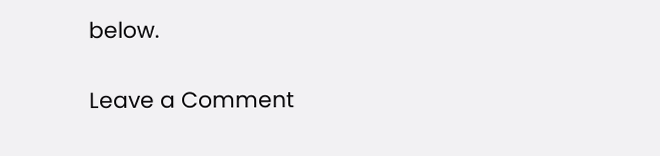below.

Leave a Comment